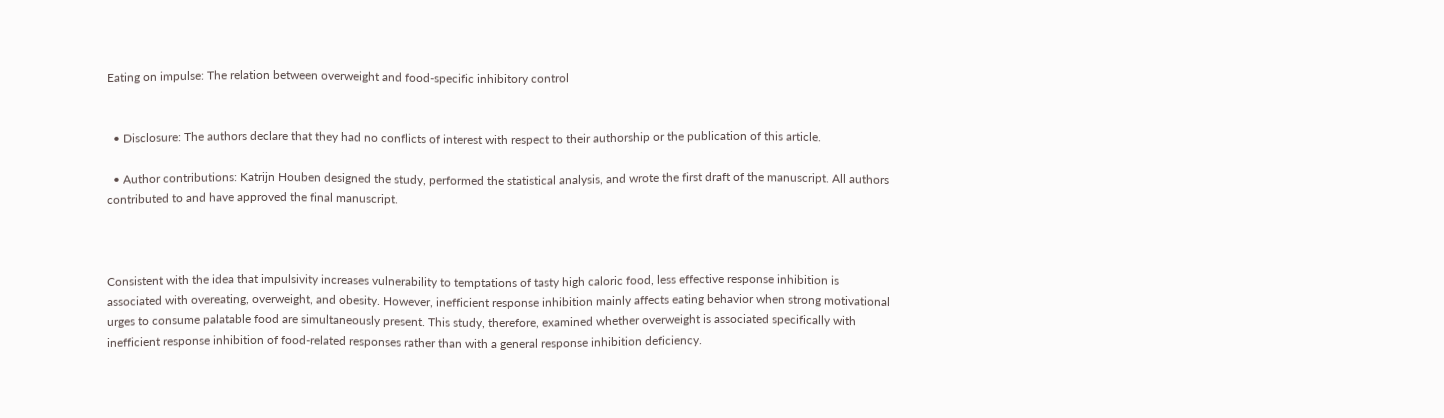Eating on impulse: The relation between overweight and food-specific inhibitory control


  • Disclosure: The authors declare that they had no conflicts of interest with respect to their authorship or the publication of this article.

  • Author contributions: Katrijn Houben designed the study, performed the statistical analysis, and wrote the first draft of the manuscript. All authors contributed to and have approved the final manuscript.



Consistent with the idea that impulsivity increases vulnerability to temptations of tasty high caloric food, less effective response inhibition is associated with overeating, overweight, and obesity. However, inefficient response inhibition mainly affects eating behavior when strong motivational urges to consume palatable food are simultaneously present. This study, therefore, examined whether overweight is associated specifically with inefficient response inhibition of food-related responses rather than with a general response inhibition deficiency.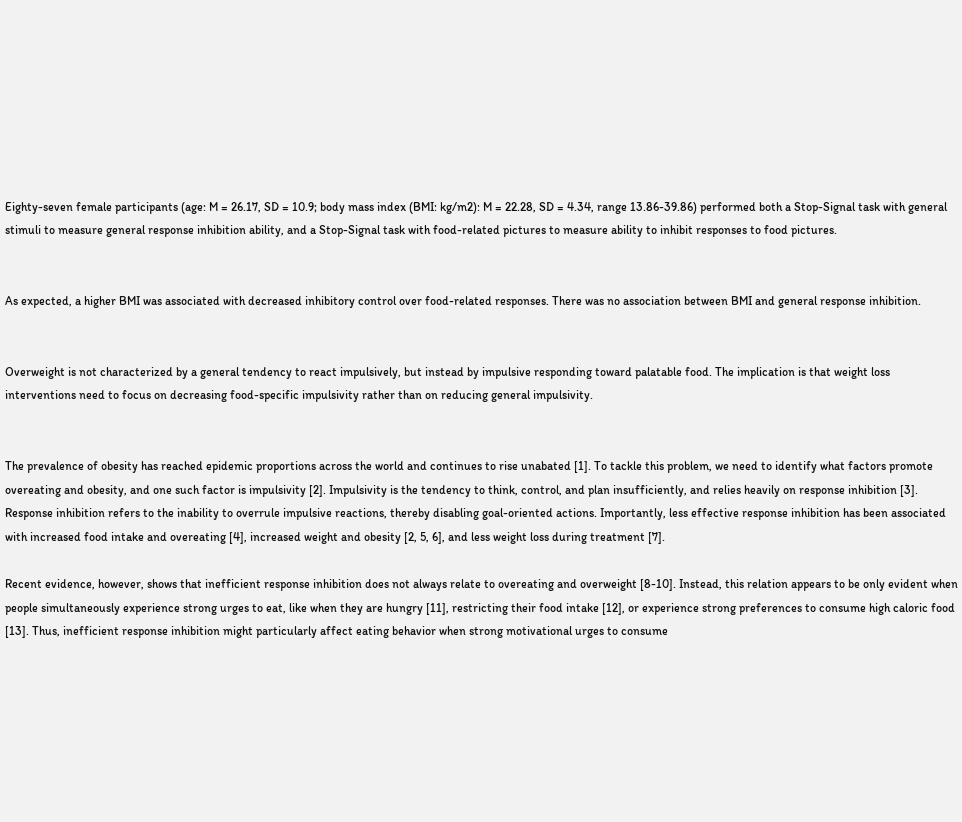Eighty-seven female participants (age: M = 26.17, SD = 10.9; body mass index (BMI: kg/m2): M = 22.28, SD = 4.34, range 13.86-39.86) performed both a Stop-Signal task with general stimuli to measure general response inhibition ability, and a Stop-Signal task with food-related pictures to measure ability to inhibit responses to food pictures.


As expected, a higher BMI was associated with decreased inhibitory control over food-related responses. There was no association between BMI and general response inhibition.


Overweight is not characterized by a general tendency to react impulsively, but instead by impulsive responding toward palatable food. The implication is that weight loss interventions need to focus on decreasing food-specific impulsivity rather than on reducing general impulsivity.


The prevalence of obesity has reached epidemic proportions across the world and continues to rise unabated [1]. To tackle this problem, we need to identify what factors promote overeating and obesity, and one such factor is impulsivity [2]. Impulsivity is the tendency to think, control, and plan insufficiently, and relies heavily on response inhibition [3]. Response inhibition refers to the inability to overrule impulsive reactions, thereby disabling goal-oriented actions. Importantly, less effective response inhibition has been associated with increased food intake and overeating [4], increased weight and obesity [2, 5, 6], and less weight loss during treatment [7].

Recent evidence, however, shows that inefficient response inhibition does not always relate to overeating and overweight [8-10]. Instead, this relation appears to be only evident when people simultaneously experience strong urges to eat, like when they are hungry [11], restricting their food intake [12], or experience strong preferences to consume high caloric food [13]. Thus, inefficient response inhibition might particularly affect eating behavior when strong motivational urges to consume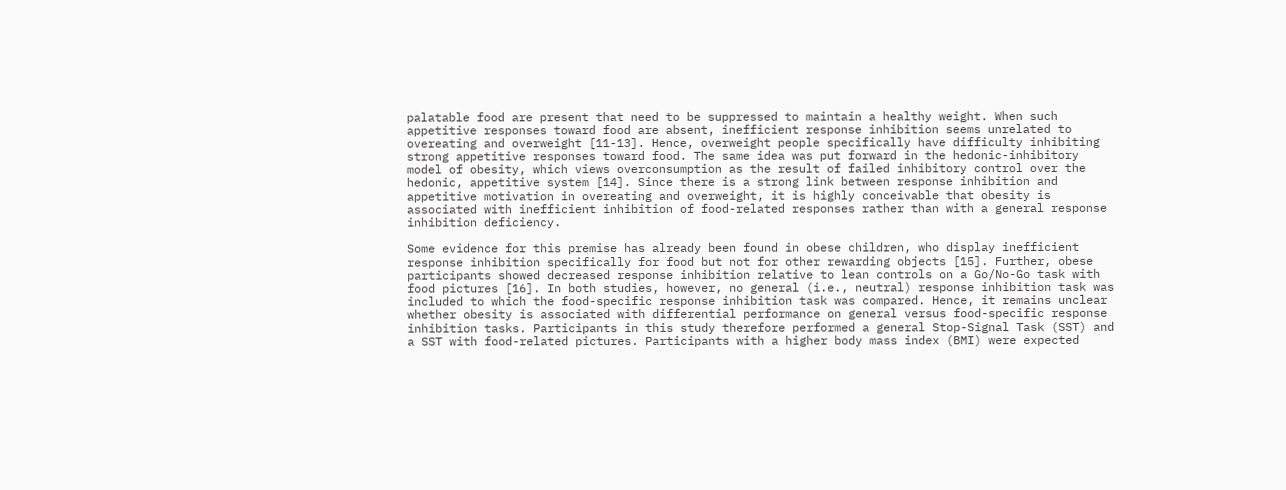palatable food are present that need to be suppressed to maintain a healthy weight. When such appetitive responses toward food are absent, inefficient response inhibition seems unrelated to overeating and overweight [11-13]. Hence, overweight people specifically have difficulty inhibiting strong appetitive responses toward food. The same idea was put forward in the hedonic-inhibitory model of obesity, which views overconsumption as the result of failed inhibitory control over the hedonic, appetitive system [14]. Since there is a strong link between response inhibition and appetitive motivation in overeating and overweight, it is highly conceivable that obesity is associated with inefficient inhibition of food-related responses rather than with a general response inhibition deficiency.

Some evidence for this premise has already been found in obese children, who display inefficient response inhibition specifically for food but not for other rewarding objects [15]. Further, obese participants showed decreased response inhibition relative to lean controls on a Go/No-Go task with food pictures [16]. In both studies, however, no general (i.e., neutral) response inhibition task was included to which the food-specific response inhibition task was compared. Hence, it remains unclear whether obesity is associated with differential performance on general versus food-specific response inhibition tasks. Participants in this study therefore performed a general Stop-Signal Task (SST) and a SST with food-related pictures. Participants with a higher body mass index (BMI) were expected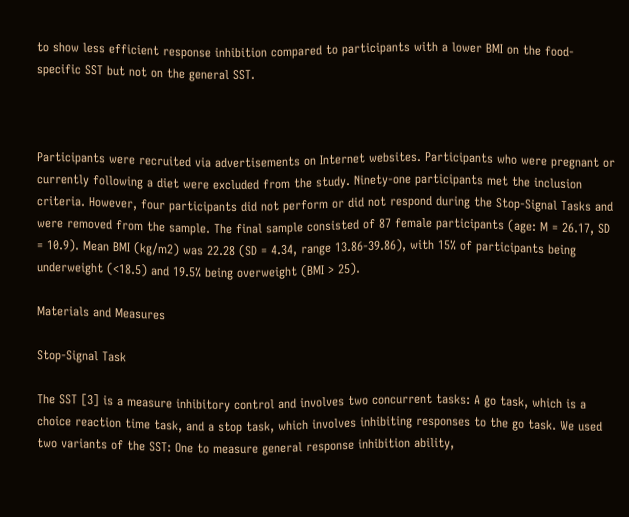to show less efficient response inhibition compared to participants with a lower BMI on the food-specific SST but not on the general SST.



Participants were recruited via advertisements on Internet websites. Participants who were pregnant or currently following a diet were excluded from the study. Ninety-one participants met the inclusion criteria. However, four participants did not perform or did not respond during the Stop-Signal Tasks and were removed from the sample. The final sample consisted of 87 female participants (age: M = 26.17, SD = 10.9). Mean BMI (kg/m2) was 22.28 (SD = 4.34, range 13.86-39.86), with 15% of participants being underweight (<18.5) and 19.5% being overweight (BMI > 25).

Materials and Measures

Stop-Signal Task

The SST [3] is a measure inhibitory control and involves two concurrent tasks: A go task, which is a choice reaction time task, and a stop task, which involves inhibiting responses to the go task. We used two variants of the SST: One to measure general response inhibition ability,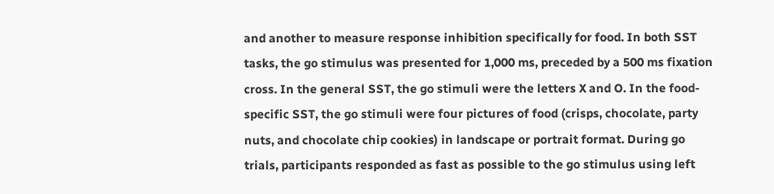and another to measure response inhibition specifically for food. In both SST tasks, the go stimulus was presented for 1,000 ms, preceded by a 500 ms fixation cross. In the general SST, the go stimuli were the letters X and O. In the food-specific SST, the go stimuli were four pictures of food (crisps, chocolate, party nuts, and chocolate chip cookies) in landscape or portrait format. During go trials, participants responded as fast as possible to the go stimulus using left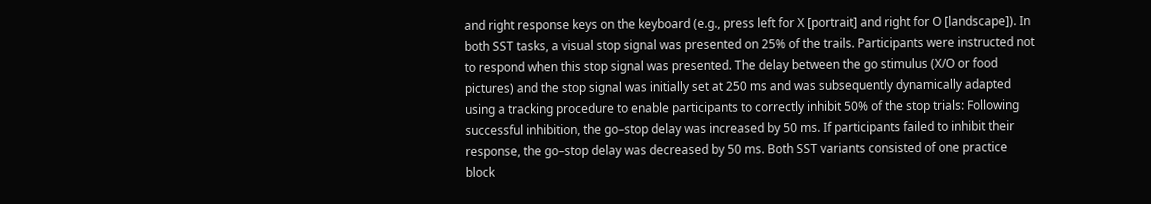and right response keys on the keyboard (e.g., press left for X [portrait] and right for O [landscape]). In both SST tasks, a visual stop signal was presented on 25% of the trails. Participants were instructed not to respond when this stop signal was presented. The delay between the go stimulus (X/O or food pictures) and the stop signal was initially set at 250 ms and was subsequently dynamically adapted using a tracking procedure to enable participants to correctly inhibit 50% of the stop trials: Following successful inhibition, the go–stop delay was increased by 50 ms. If participants failed to inhibit their response, the go–stop delay was decreased by 50 ms. Both SST variants consisted of one practice block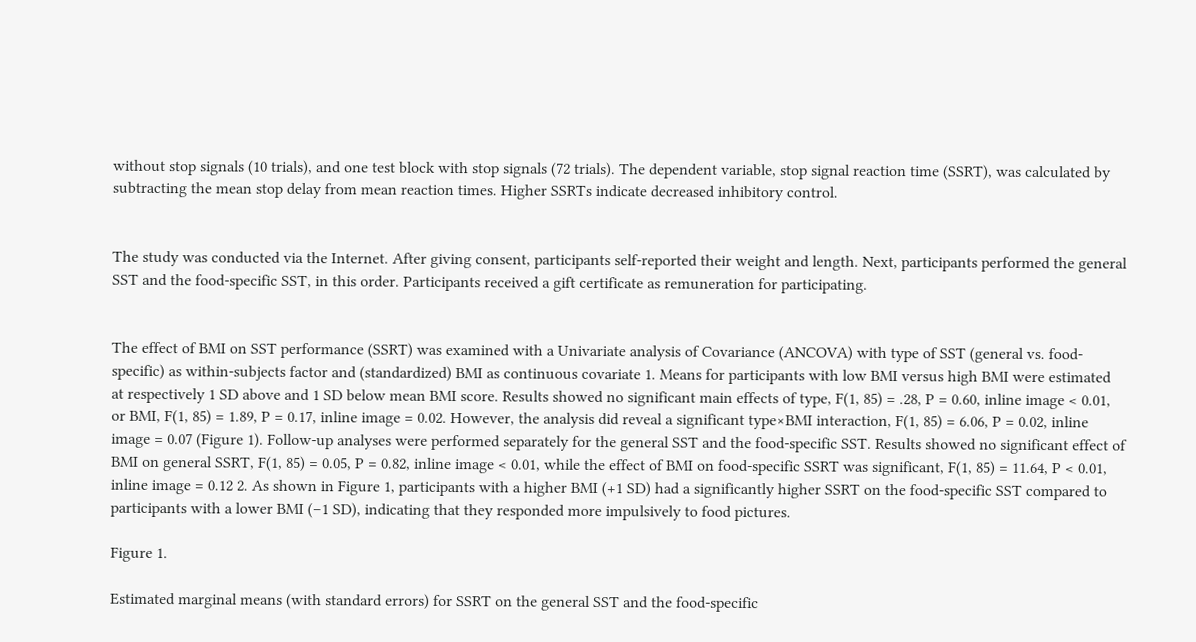without stop signals (10 trials), and one test block with stop signals (72 trials). The dependent variable, stop signal reaction time (SSRT), was calculated by subtracting the mean stop delay from mean reaction times. Higher SSRTs indicate decreased inhibitory control.


The study was conducted via the Internet. After giving consent, participants self-reported their weight and length. Next, participants performed the general SST and the food-specific SST, in this order. Participants received a gift certificate as remuneration for participating.


The effect of BMI on SST performance (SSRT) was examined with a Univariate analysis of Covariance (ANCOVA) with type of SST (general vs. food-specific) as within-subjects factor and (standardized) BMI as continuous covariate 1. Means for participants with low BMI versus high BMI were estimated at respectively 1 SD above and 1 SD below mean BMI score. Results showed no significant main effects of type, F(1, 85) = .28, P = 0.60, inline image < 0.01, or BMI, F(1, 85) = 1.89, P = 0.17, inline image = 0.02. However, the analysis did reveal a significant type×BMI interaction, F(1, 85) = 6.06, P = 0.02, inline image = 0.07 (Figure 1). Follow-up analyses were performed separately for the general SST and the food-specific SST. Results showed no significant effect of BMI on general SSRT, F(1, 85) = 0.05, P = 0.82, inline image < 0.01, while the effect of BMI on food-specific SSRT was significant, F(1, 85) = 11.64, P < 0.01, inline image = 0.12 2. As shown in Figure 1, participants with a higher BMI (+1 SD) had a significantly higher SSRT on the food-specific SST compared to participants with a lower BMI (−1 SD), indicating that they responded more impulsively to food pictures.

Figure 1.

Estimated marginal means (with standard errors) for SSRT on the general SST and the food-specific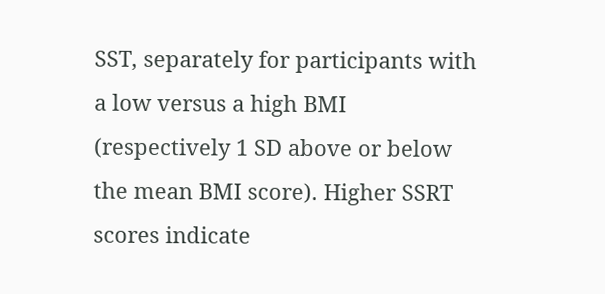SST, separately for participants with a low versus a high BMI (respectively 1 SD above or below the mean BMI score). Higher SSRT scores indicate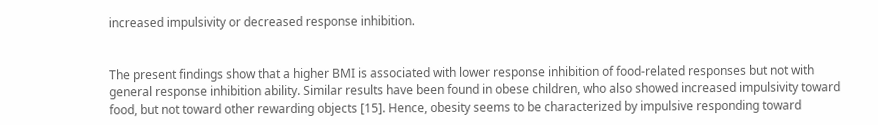increased impulsivity or decreased response inhibition.


The present findings show that a higher BMI is associated with lower response inhibition of food-related responses but not with general response inhibition ability. Similar results have been found in obese children, who also showed increased impulsivity toward food, but not toward other rewarding objects [15]. Hence, obesity seems to be characterized by impulsive responding toward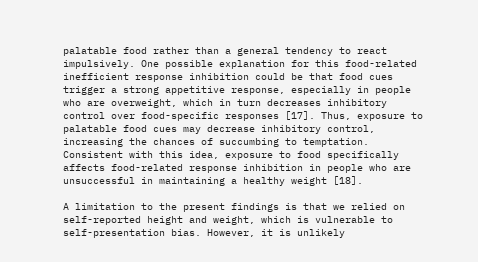palatable food rather than a general tendency to react impulsively. One possible explanation for this food-related inefficient response inhibition could be that food cues trigger a strong appetitive response, especially in people who are overweight, which in turn decreases inhibitory control over food-specific responses [17]. Thus, exposure to palatable food cues may decrease inhibitory control, increasing the chances of succumbing to temptation. Consistent with this idea, exposure to food specifically affects food-related response inhibition in people who are unsuccessful in maintaining a healthy weight [18].

A limitation to the present findings is that we relied on self-reported height and weight, which is vulnerable to self-presentation bias. However, it is unlikely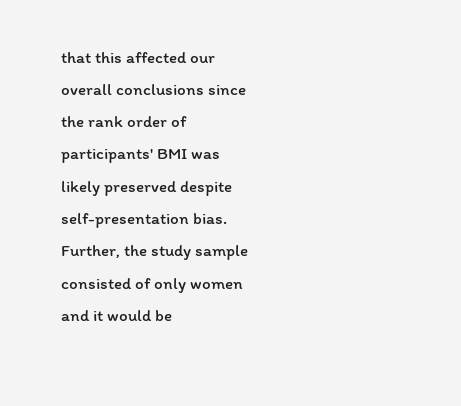that this affected our overall conclusions since the rank order of participants' BMI was likely preserved despite self-presentation bias. Further, the study sample consisted of only women and it would be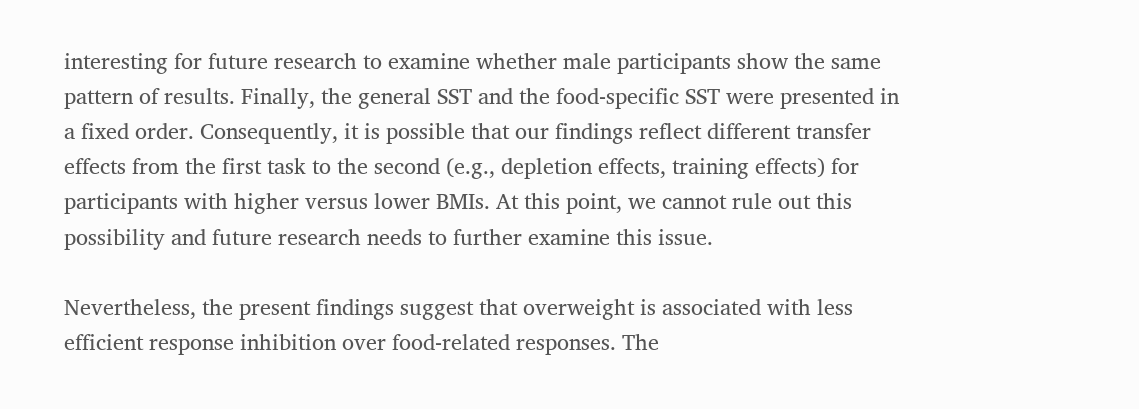interesting for future research to examine whether male participants show the same pattern of results. Finally, the general SST and the food-specific SST were presented in a fixed order. Consequently, it is possible that our findings reflect different transfer effects from the first task to the second (e.g., depletion effects, training effects) for participants with higher versus lower BMIs. At this point, we cannot rule out this possibility and future research needs to further examine this issue.

Nevertheless, the present findings suggest that overweight is associated with less efficient response inhibition over food-related responses. The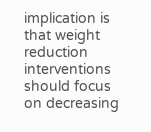implication is that weight reduction interventions should focus on decreasing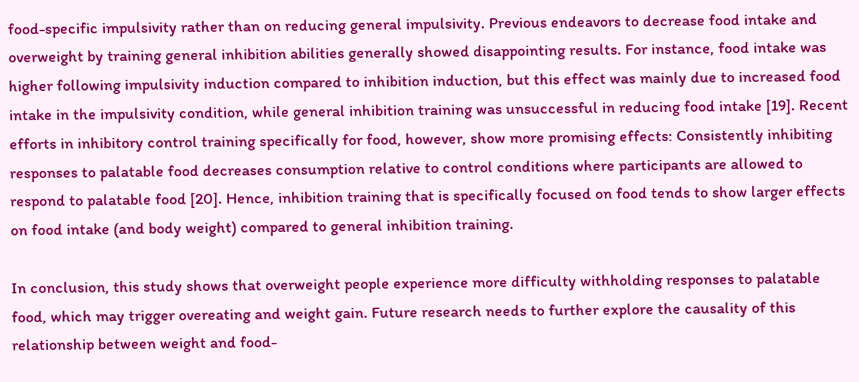food-specific impulsivity rather than on reducing general impulsivity. Previous endeavors to decrease food intake and overweight by training general inhibition abilities generally showed disappointing results. For instance, food intake was higher following impulsivity induction compared to inhibition induction, but this effect was mainly due to increased food intake in the impulsivity condition, while general inhibition training was unsuccessful in reducing food intake [19]. Recent efforts in inhibitory control training specifically for food, however, show more promising effects: Consistently inhibiting responses to palatable food decreases consumption relative to control conditions where participants are allowed to respond to palatable food [20]. Hence, inhibition training that is specifically focused on food tends to show larger effects on food intake (and body weight) compared to general inhibition training.

In conclusion, this study shows that overweight people experience more difficulty withholding responses to palatable food, which may trigger overeating and weight gain. Future research needs to further explore the causality of this relationship between weight and food-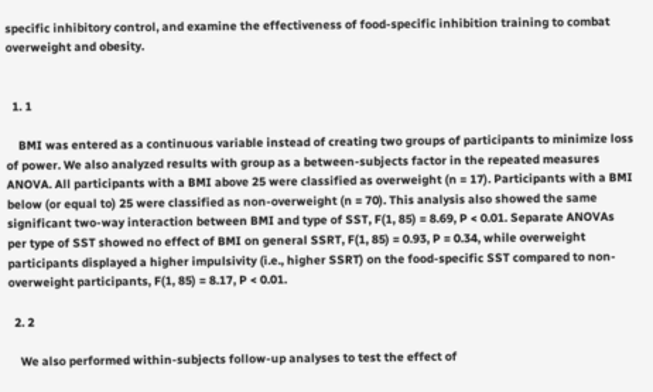specific inhibitory control, and examine the effectiveness of food-specific inhibition training to combat overweight and obesity.


  1. 1

    BMI was entered as a continuous variable instead of creating two groups of participants to minimize loss of power. We also analyzed results with group as a between-subjects factor in the repeated measures ANOVA. All participants with a BMI above 25 were classified as overweight (n = 17). Participants with a BMI below (or equal to) 25 were classified as non-overweight (n = 70). This analysis also showed the same significant two-way interaction between BMI and type of SST, F(1, 85) = 8.69, P < 0.01. Separate ANOVAs per type of SST showed no effect of BMI on general SSRT, F(1, 85) = 0.93, P = 0.34, while overweight participants displayed a higher impulsivity (i.e., higher SSRT) on the food-specific SST compared to non-overweight participants, F(1, 85) = 8.17, P < 0.01.

  2. 2

    We also performed within-subjects follow-up analyses to test the effect of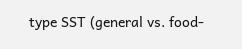type SST (general vs. food-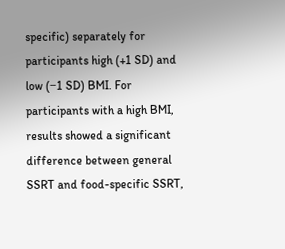specific) separately for participants high (+1 SD) and low (−1 SD) BMI. For participants with a high BMI, results showed a significant difference between general SSRT and food-specific SSRT,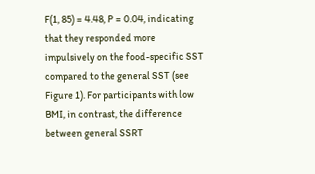F(1, 85) = 4.48, P = 0.04, indicating that they responded more impulsively on the food-specific SST compared to the general SST (see Figure 1). For participants with low BMI, in contrast, the difference between general SSRT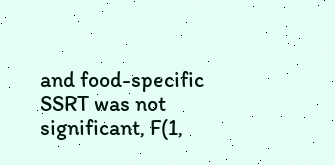and food-specific SSRT was not significant, F(1,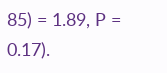85) = 1.89, P = 0.17).